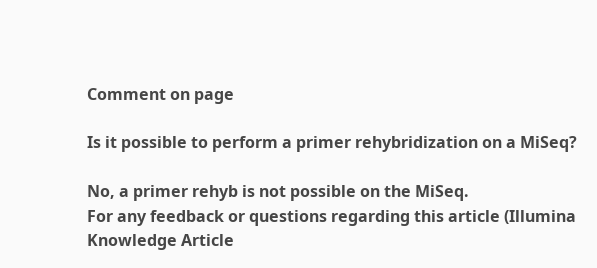Comment on page

Is it possible to perform a primer rehybridization on a MiSeq?

No, a primer rehyb is not possible on the MiSeq.
For any feedback or questions regarding this article (Illumina Knowledge Article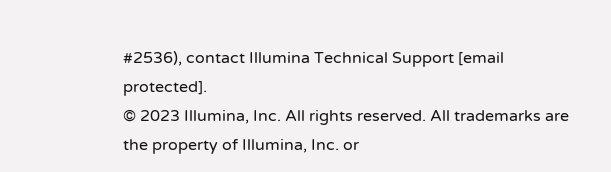#2536), contact Illumina Technical Support [email protected].
© 2023 Illumina, Inc. All rights reserved. All trademarks are the property of Illumina, Inc. or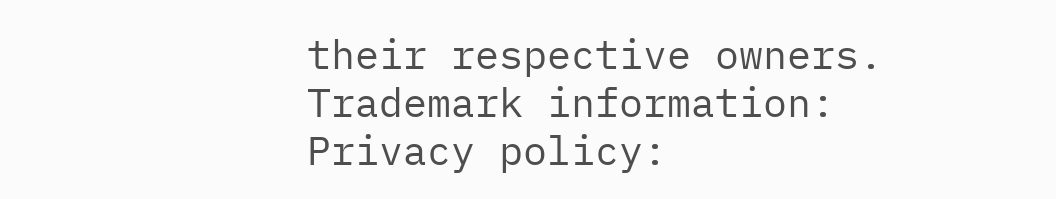their respective owners. Trademark information: Privacy policy: